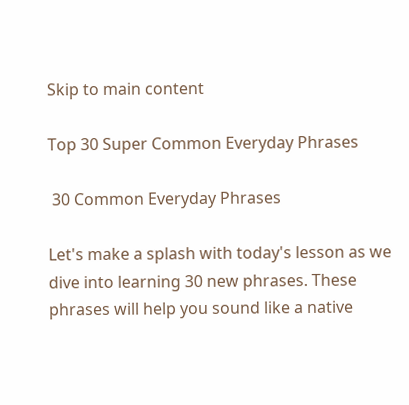Skip to main content

Top 30 Super Common Everyday Phrases

 30 Common Everyday Phrases

Let's make a splash with today's lesson as we dive into learning 30 new phrases. These phrases will help you sound like a native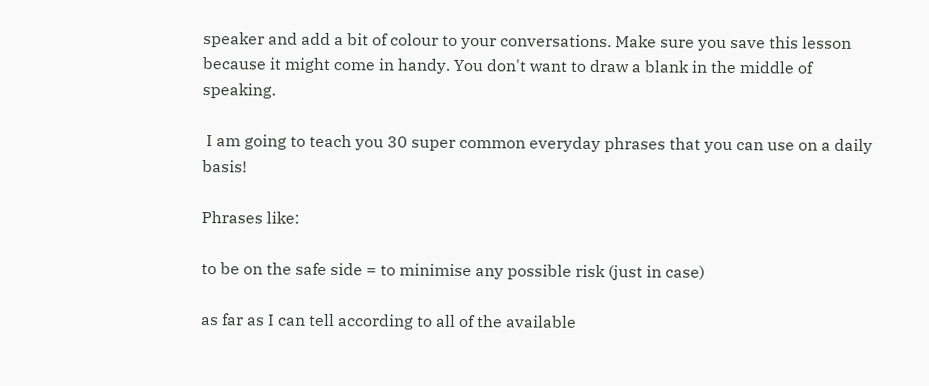speaker and add a bit of colour to your conversations. Make sure you save this lesson because it might come in handy. You don't want to draw a blank in the middle of speaking.

 I am going to teach you 30 super common everyday phrases that you can use on a daily basis!

Phrases like:

to be on the safe side = to minimise any possible risk (just in case)

as far as I can tell according to all of the available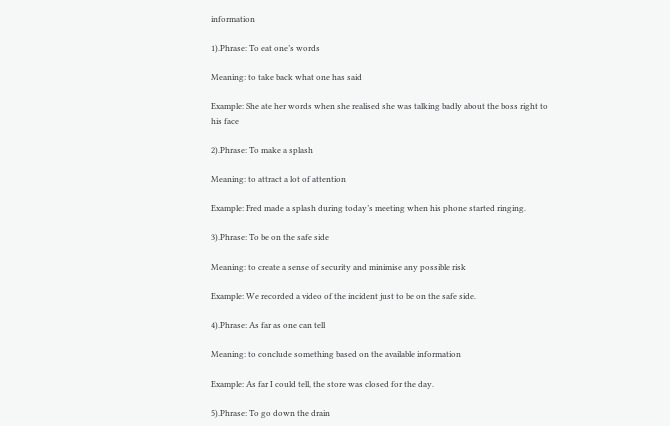information

1).Phrase: To eat one’s words

Meaning: to take back what one has said

Example: She ate her words when she realised she was talking badly about the boss right to his face

2).Phrase: To make a splash

Meaning: to attract a lot of attention

Example: Fred made a splash during today’s meeting when his phone started ringing.

3).Phrase: To be on the safe side

Meaning: to create a sense of security and minimise any possible risk

Example: We recorded a video of the incident just to be on the safe side.

4).Phrase: As far as one can tell

Meaning: to conclude something based on the available information

Example: As far I could tell, the store was closed for the day.

5).Phrase: To go down the drain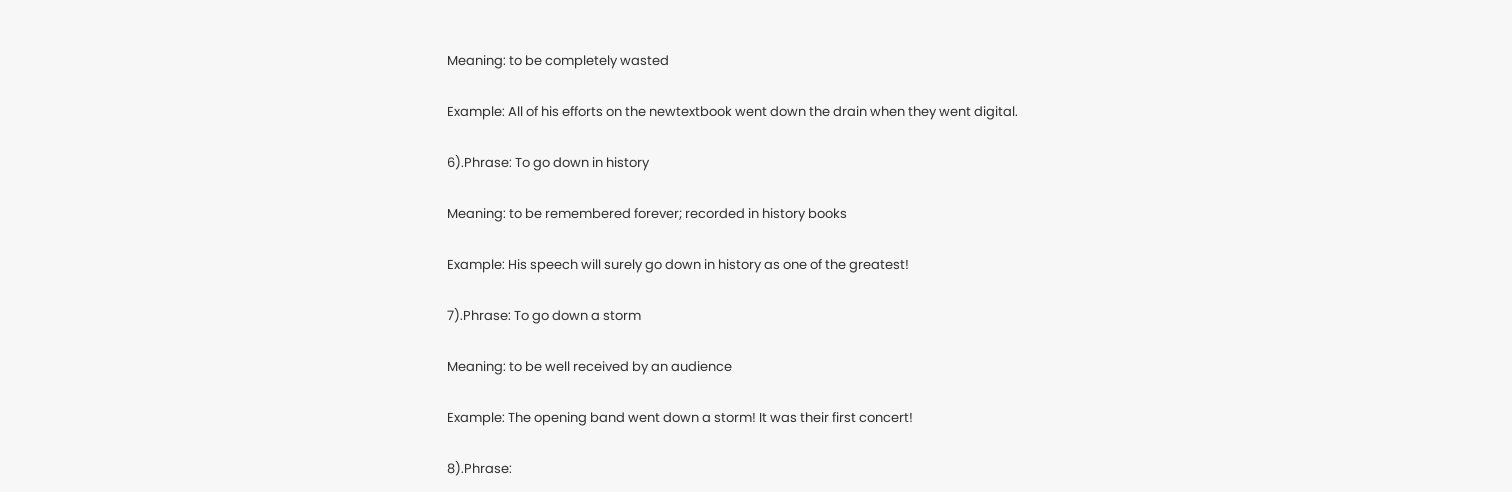Meaning: to be completely wasted

Example: All of his efforts on the newtextbook went down the drain when they went digital.

6).Phrase: To go down in history

Meaning: to be remembered forever; recorded in history books

Example: His speech will surely go down in history as one of the greatest!

7).Phrase: To go down a storm

Meaning: to be well received by an audience

Example: The opening band went down a storm! It was their first concert!

8).Phrase: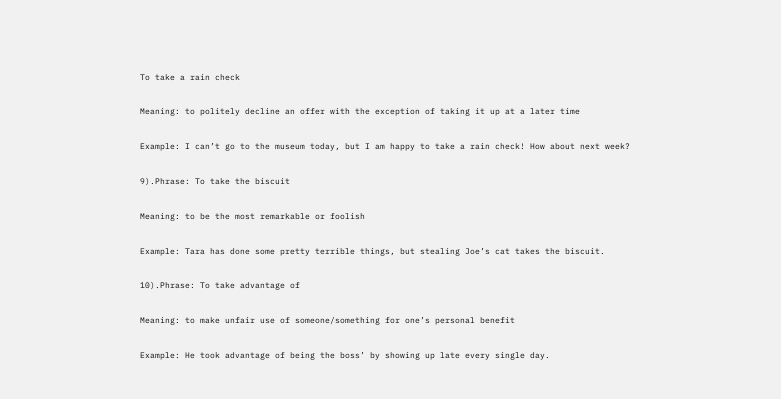To take a rain check

Meaning: to politely decline an offer with the exception of taking it up at a later time

Example: I can’t go to the museum today, but I am happy to take a rain check! How about next week?

9).Phrase: To take the biscuit

Meaning: to be the most remarkable or foolish

Example: Tara has done some pretty terrible things, but stealing Joe’s cat takes the biscuit.

10).Phrase: To take advantage of

Meaning: to make unfair use of someone/something for one’s personal benefit

Example: He took advantage of being the boss’ by showing up late every single day.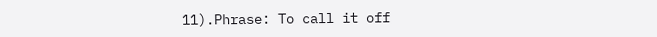11).Phrase: To call it off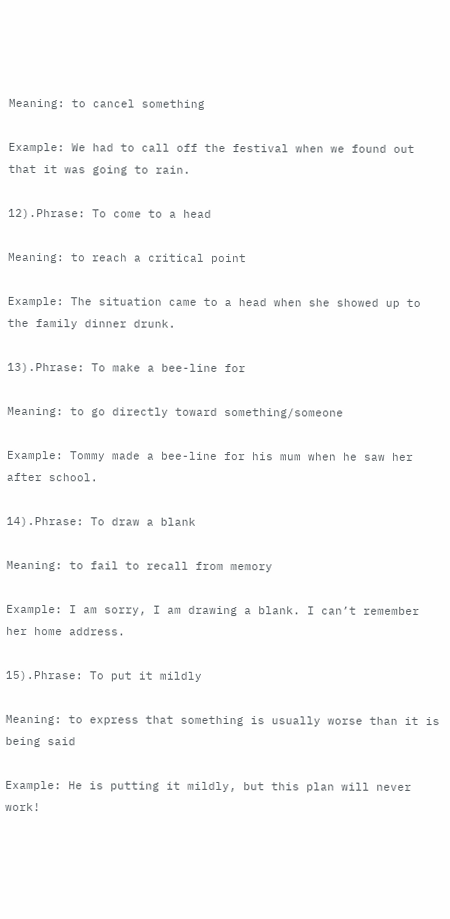Meaning: to cancel something

Example: We had to call off the festival when we found out that it was going to rain.

12).Phrase: To come to a head

Meaning: to reach a critical point

Example: The situation came to a head when she showed up to the family dinner drunk.

13).Phrase: To make a bee-line for

Meaning: to go directly toward something/someone

Example: Tommy made a bee-line for his mum when he saw her after school.

14).Phrase: To draw a blank

Meaning: to fail to recall from memory

Example: I am sorry, I am drawing a blank. I can’t remember her home address.

15).Phrase: To put it mildly

Meaning: to express that something is usually worse than it is being said

Example: He is putting it mildly, but this plan will never work!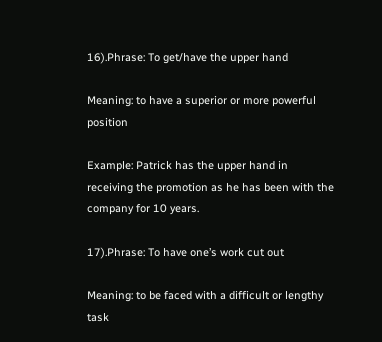16).Phrase: To get/have the upper hand

Meaning: to have a superior or more powerful position

Example: Patrick has the upper hand in receiving the promotion as he has been with the company for 10 years.

17).Phrase: To have one’s work cut out

Meaning: to be faced with a difficult or lengthy task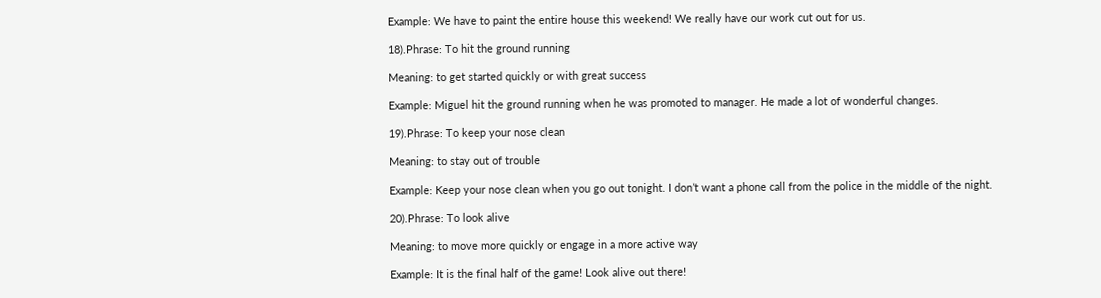Example: We have to paint the entire house this weekend! We really have our work cut out for us.

18).Phrase: To hit the ground running

Meaning: to get started quickly or with great success

Example: Miguel hit the ground running when he was promoted to manager. He made a lot of wonderful changes.

19).Phrase: To keep your nose clean

Meaning: to stay out of trouble

Example: Keep your nose clean when you go out tonight. I don’t want a phone call from the police in the middle of the night.

20).Phrase: To look alive

Meaning: to move more quickly or engage in a more active way

Example: It is the final half of the game! Look alive out there!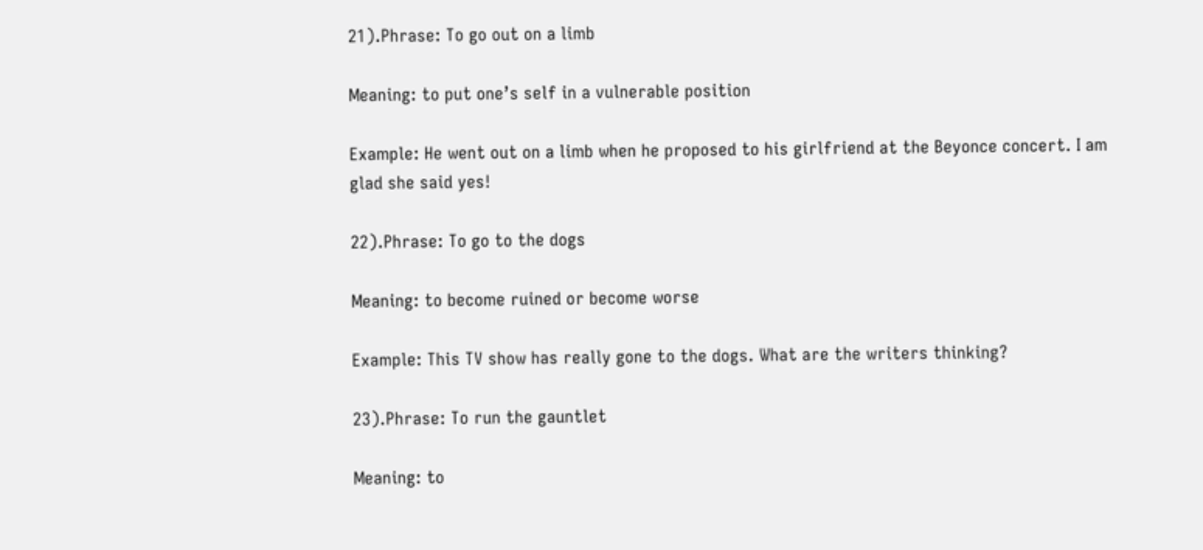21).Phrase: To go out on a limb

Meaning: to put one’s self in a vulnerable position

Example: He went out on a limb when he proposed to his girlfriend at the Beyonce concert. I am glad she said yes!

22).Phrase: To go to the dogs

Meaning: to become ruined or become worse

Example: This TV show has really gone to the dogs. What are the writers thinking?

23).Phrase: To run the gauntlet

Meaning: to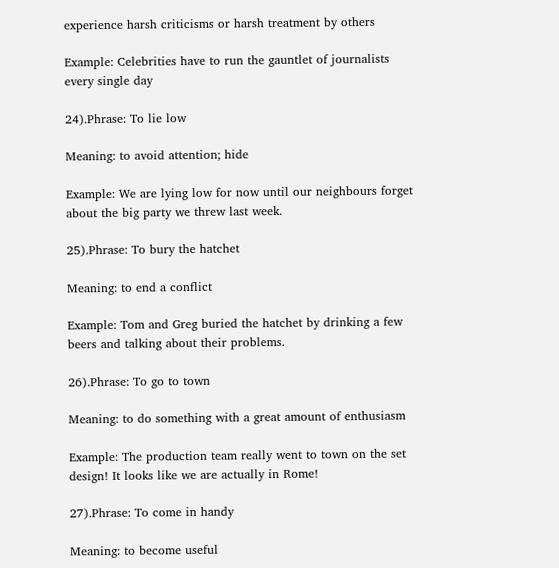experience harsh criticisms or harsh treatment by others

Example: Celebrities have to run the gauntlet of journalists every single day

24).Phrase: To lie low

Meaning: to avoid attention; hide

Example: We are lying low for now until our neighbours forget about the big party we threw last week.

25).Phrase: To bury the hatchet

Meaning: to end a conflict

Example: Tom and Greg buried the hatchet by drinking a few beers and talking about their problems.

26).Phrase: To go to town

Meaning: to do something with a great amount of enthusiasm

Example: The production team really went to town on the set design! It looks like we are actually in Rome!

27).Phrase: To come in handy

Meaning: to become useful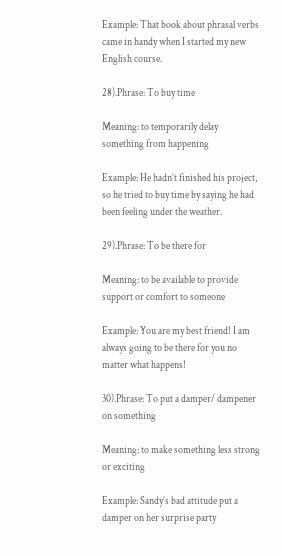Example: That book about phrasal verbs came in handy when I started my new English course.

28).Phrase: To buy time

Meaning: to temporarily delay something from happening

Example: He hadn’t finished his project, so he tried to buy time by saying he had been feeling under the weather.

29).Phrase: To be there for

Meaning: to be available to provide support or comfort to someone

Example: You are my best friend! I am always going to be there for you no matter what happens!

30).Phrase: To put a damper/ dampener on something

Meaning: to make something less strong or exciting

Example: Sandy’s bad attitude put a damper on her surprise party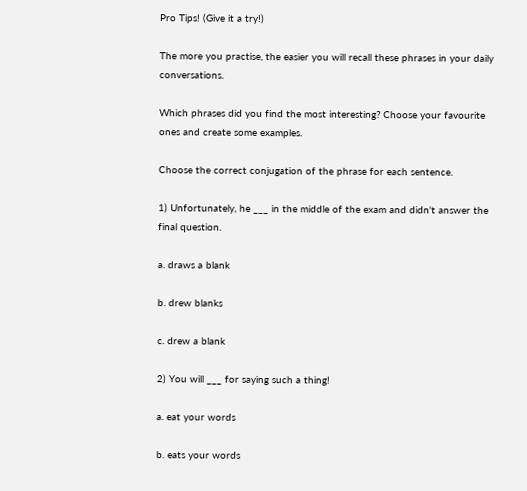Pro Tips! (Give it a try!)

The more you practise, the easier you will recall these phrases in your daily conversations.

Which phrases did you find the most interesting? Choose your favourite ones and create some examples.

Choose the correct conjugation of the phrase for each sentence.

1) Unfortunately, he ___ in the middle of the exam and didn't answer the final question.

a. draws a blank

b. drew blanks

c. drew a blank

2) You will ___ for saying such a thing!

a. eat your words

b. eats your words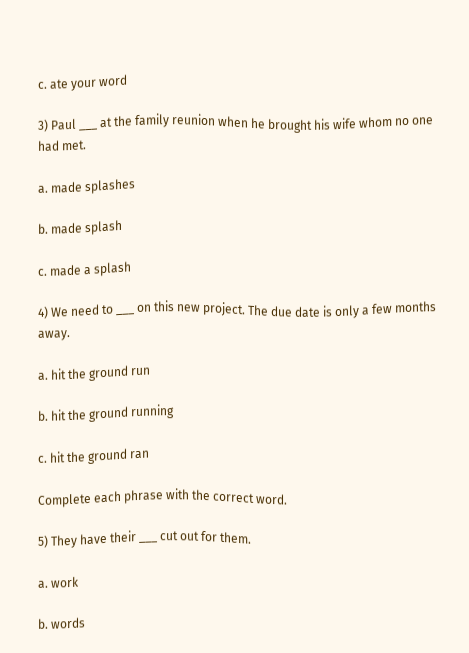c. ate your word

3) Paul ___ at the family reunion when he brought his wife whom no one had met.

a. made splashes

b. made splash

c. made a splash

4) We need to ___ on this new project. The due date is only a few months away.

a. hit the ground run

b. hit the ground running

c. hit the ground ran

Complete each phrase with the correct word.

5) They have their ___ cut out for them.

a. work

b. words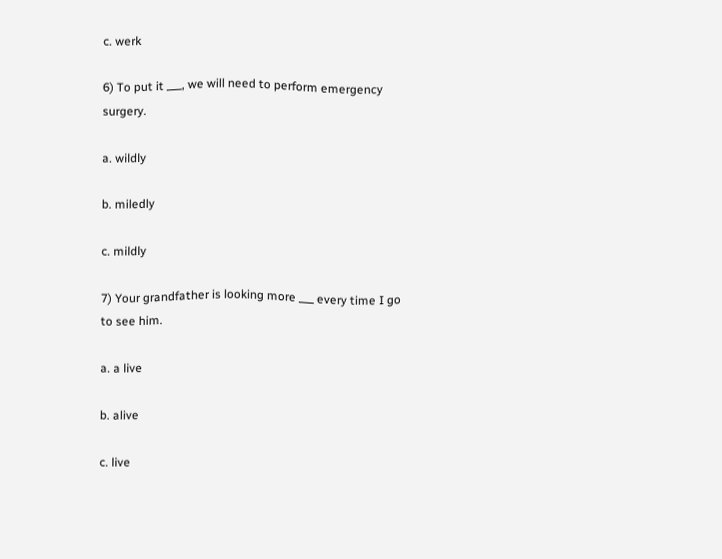c. werk

6) To put it ___, we will need to perform emergency surgery.

a. wildly

b. miledly

c. mildly

7) Your grandfather is looking more ___ every time I go to see him.

a. a live

b. alive

c. live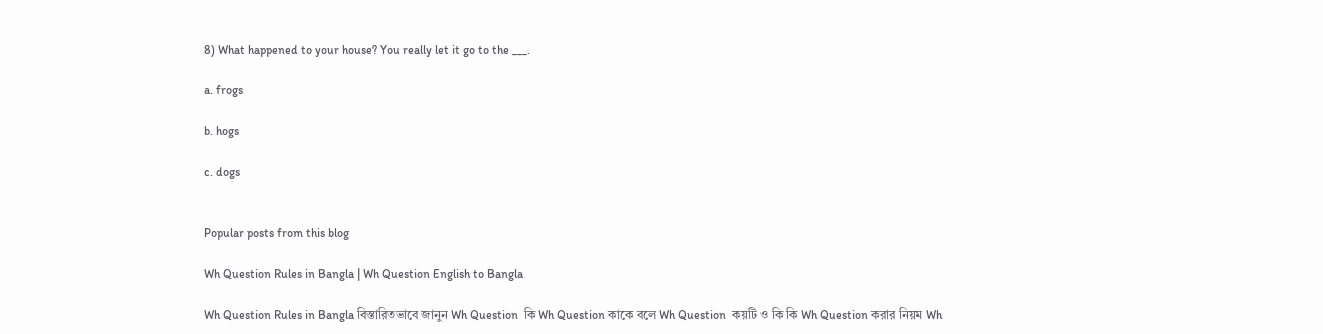8) What happened to your house? You really let it go to the ___.

a. frogs

b. hogs

c. dogs


Popular posts from this blog

Wh Question Rules in Bangla | Wh Question English to Bangla

Wh Question Rules in Bangla বিস্তারিতভাবে জানুন Wh Question  কি Wh Question কাকে বলে Wh Question  কয়টি ও কি কি Wh Question করার নিয়ম Wh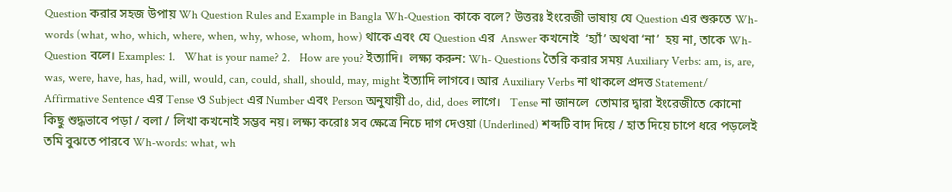Question করার সহজ উপায় Wh Question Rules and Example in Bangla Wh-Question কাকে বলে? উত্তরঃ ইংরেজী ভাষায় যে Question এর শুরুতে Wh-words (what, who, which, where, when, why, whose, whom, how) থাকে এবং যে Question এর  Answer কখনোই  ‘হ্যাঁ’ অথবা ‘না’  হয় না, তাকে Wh-Question বলে। Examples: 1.   What is your name? 2.   How are you? ইত্যাদি।  লক্ষ্য করুন: Wh- Questions তৈরি করার সময় Auxiliary Verbs: am, is, are, was, were, have, has, had, will, would, can, could, shall, should, may, might ইত্যাদি লাগবে। আর Auxiliary Verbs না থাকলে প্রদত্ত Statement/ Affirmative Sentence এর Tense ও Subject এর Number এবং Person অনুযায়ী do, did, does লাগে।   Tense না জানলে  তোমার দ্বারা ইংরেজীতে কোনো কিছু শুদ্ধভাবে পড়া / বলা / লিখা কখনোই সম্ভব নয়। লক্ষ্য করোঃ সব ক্ষেত্রে নিচে দাগ দেওয়া (Underlined) শব্দটি বাদ দিয়ে / হাত দিয়ে চাপে ধরে পড়লেই তমি বুঝতে পারবে Wh-words: what, wh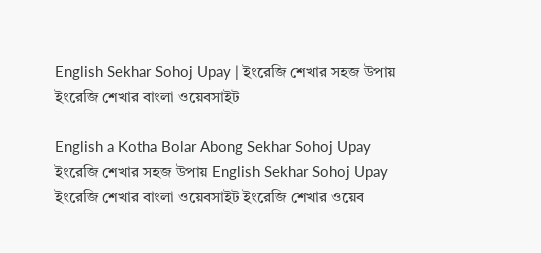English Sekhar Sohoj Upay | ইংরেজি শেখার সহজ উপায় ইংরেজি শেখার বাংলা ওয়েবসাইট

English a Kotha Bolar Abong Sekhar Sohoj Upay  ইংরেজি শেখার সহজ উপায় English Sekhar Sohoj Upay ইংরেজি শেখার বাংলা ওয়েবসাইট ইংরেজি শেখার ওয়েব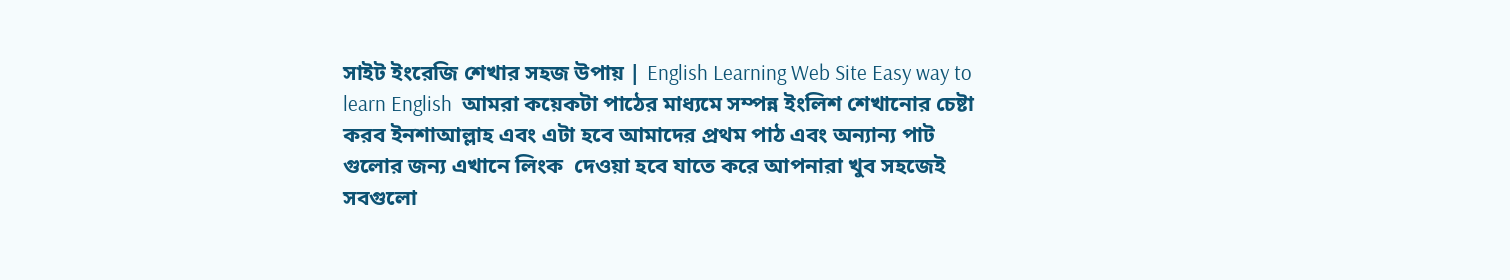সাইট ইংরেজি শেখার সহজ উপায় | English Learning Web Site Easy way to learn English  আমরা কয়েকটা পাঠের মাধ্যমে সম্পন্ন ইংলিশ শেখানোর চেষ্টা করব ইনশাআল্লাহ এবং এটা হবে আমাদের প্রথম পাঠ এবং অন্যান্য পাট গুলোর জন্য এখানে লিংক  দেওয়া হবে যাতে করে আপনারা খুব সহজেই সবগুলো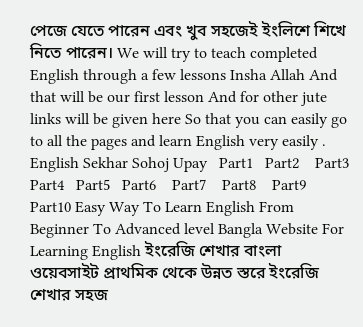পেজে যেতে পারেন এবং খুব সহজেই ইংলিশে শিখে নিতে পারেন। We will try to teach completed English through a few lessons Insha Allah And that will be our first lesson And for other jute links will be given here So that you can easily go to all the pages and learn English very easily . English Sekhar Sohoj Upay   Part1   Part2    Part3   Part4   Part5   Part6    Part7    Part8    Part9    Part10 Easy Way To Learn English From Beginner To Advanced level Bangla Website For Learning English ইংরেজি শেখার বাংলা ওয়েবসাইট প্রাথমিক থেকে উন্নত স্তরে ইংরেজি শেখার সহজ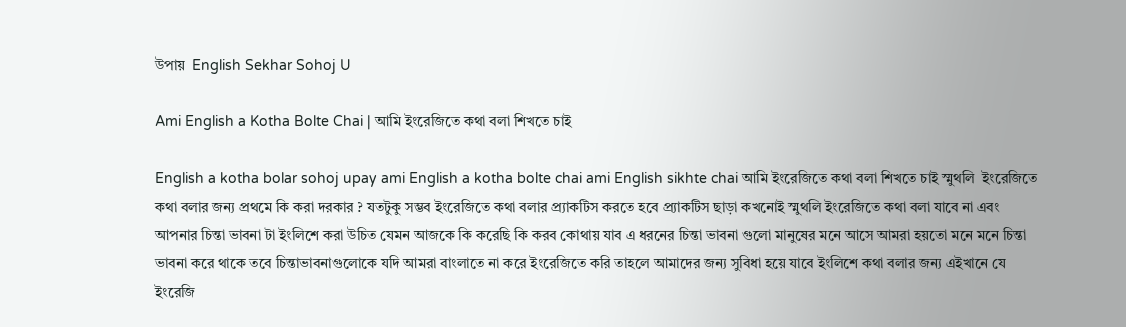উপায়  English Sekhar Sohoj U

Ami English a Kotha Bolte Chai | আমি ইংরেজিতে কথা বলা শিখতে চাই

English a kotha bolar sohoj upay ami English a kotha bolte chai ami English sikhte chai আমি ইংরেজিতে কথা বলা শিখতে চাই স্মুথলি  ইংরেজিতে কথা বলার জন্য প্রথমে কি করা দরকার ? যতটুকু সম্ভব ইংরেজিতে কথা বলার প্র্যাকটিস করতে হবে প্র্যাকটিস ছাড়া কখনোই স্মুথলি ইংরেজিতে কথা বলা যাবে না এবং আপনার চিন্তা ভাবনা টা ইংলিশে করা উচিত যেমন আজকে কি করেছি কি করব কোথায় যাব এ ধরনের চিন্তা ভাবনা গুলো মানুষের মনে আসে আমরা হয়তো মনে মনে চিন্তা ভাবনা করে থাকে তবে চিন্তাভাবনাগুলোকে যদি আমরা বাংলাতে না করে ইংরেজিতে করি তাহলে আমাদের জন্য সুবিধা হয়ে যাবে ইংলিশে কথা বলার জন্য এইখানে যে ইংরেজি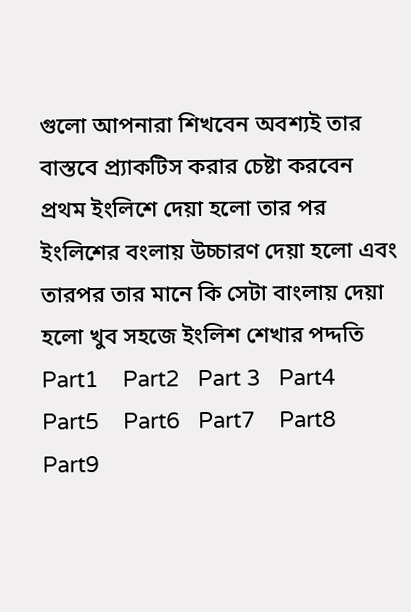গুলো আপনারা শিখবেন অবশ্যই তার বাস্তবে প্র্যাকটিস করার চেষ্টা করবেন প্রথম ইংলিশে দেয়া হলো তার পর ইংলিশের বংলায় উচ্চারণ দেয়া হলো এবং তারপর তার মানে কি সেটা বাংলায় দেয়া হলো খুব সহজে ইংলিশ শেখার পদ্দতি  Part1    Part2   Part 3   Part4    Part5    Part6   Part7    Part8   Part9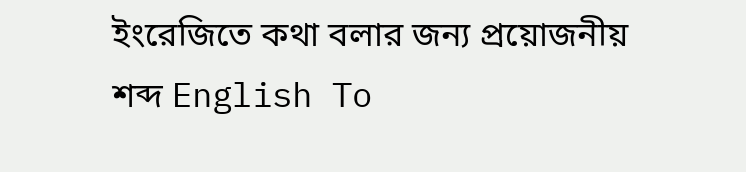ইংরেজিতে কথা বলার জন্য প্রয়োজনীয় শব্দ English To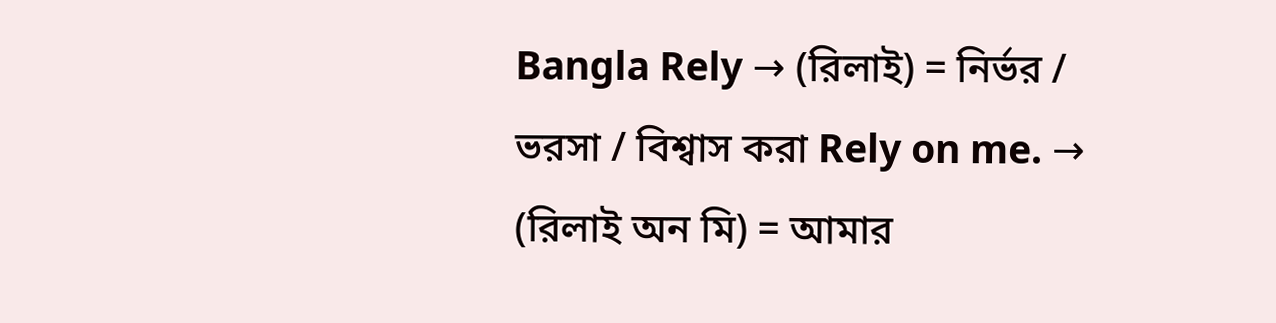Bangla Rely → (রিলাই) = নির্ভর / ভরসা / বিশ্বাস করা Rely on me. → (রিলাই অন মি) = আমার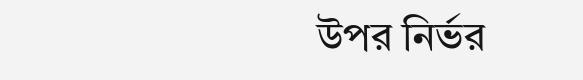উপর নির্ভর